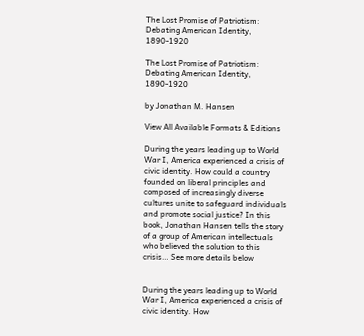The Lost Promise of Patriotism: Debating American Identity, 1890-1920

The Lost Promise of Patriotism: Debating American Identity, 1890-1920

by Jonathan M. Hansen

View All Available Formats & Editions

During the years leading up to World War I, America experienced a crisis of civic identity. How could a country founded on liberal principles and composed of increasingly diverse cultures unite to safeguard individuals and promote social justice? In this book, Jonathan Hansen tells the story of a group of American intellectuals who believed the solution to this crisis… See more details below


During the years leading up to World War I, America experienced a crisis of civic identity. How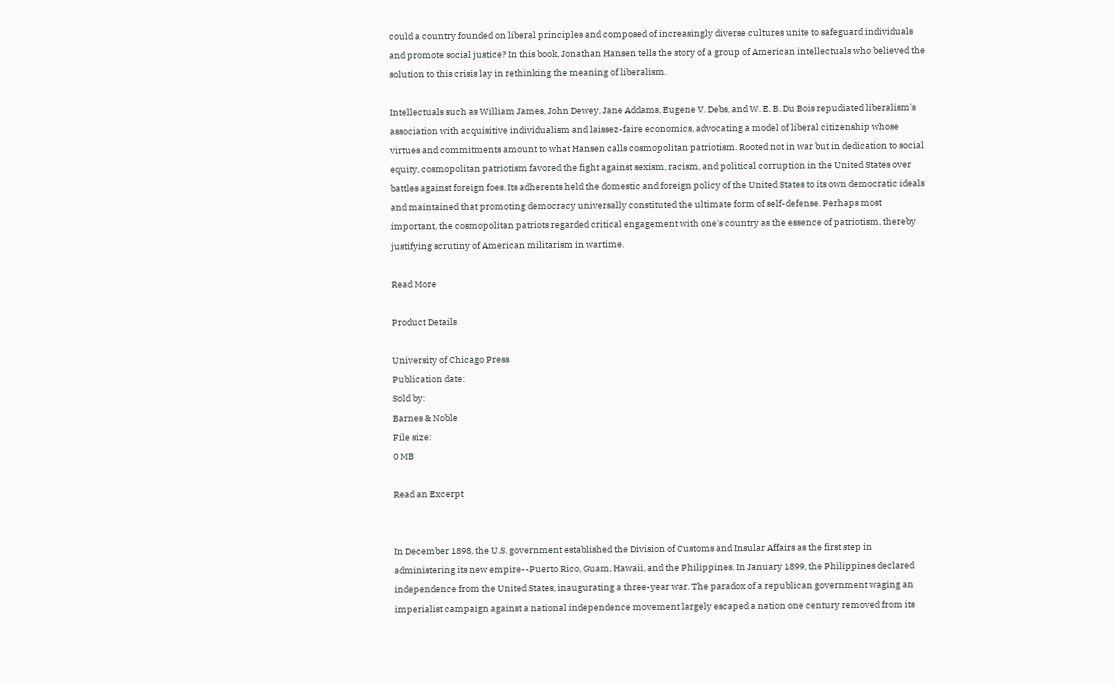could a country founded on liberal principles and composed of increasingly diverse cultures unite to safeguard individuals and promote social justice? In this book, Jonathan Hansen tells the story of a group of American intellectuals who believed the solution to this crisis lay in rethinking the meaning of liberalism.

Intellectuals such as William James, John Dewey, Jane Addams, Eugene V. Debs, and W. E. B. Du Bois repudiated liberalism's association with acquisitive individualism and laissez-faire economics, advocating a model of liberal citizenship whose virtues and commitments amount to what Hansen calls cosmopolitan patriotism. Rooted not in war but in dedication to social equity, cosmopolitan patriotism favored the fight against sexism, racism, and political corruption in the United States over battles against foreign foes. Its adherents held the domestic and foreign policy of the United States to its own democratic ideals and maintained that promoting democracy universally constituted the ultimate form of self-defense. Perhaps most important, the cosmopolitan patriots regarded critical engagement with one's country as the essence of patriotism, thereby justifying scrutiny of American militarism in wartime.

Read More

Product Details

University of Chicago Press
Publication date:
Sold by:
Barnes & Noble
File size:
0 MB

Read an Excerpt


In December 1898, the U.S. government established the Division of Customs and Insular Affairs as the first step in administering its new empire--Puerto Rico, Guam, Hawaii, and the Philippines. In January 1899, the Philippines declared independence from the United States, inaugurating a three-year war. The paradox of a republican government waging an imperialist campaign against a national independence movement largely escaped a nation one century removed from its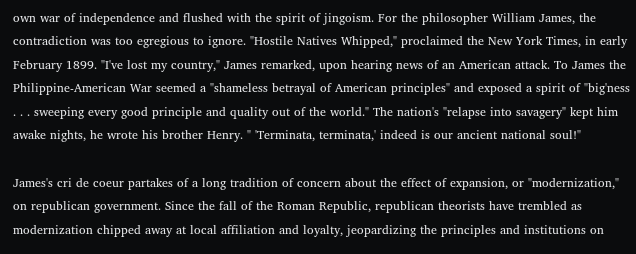own war of independence and flushed with the spirit of jingoism. For the philosopher William James, the contradiction was too egregious to ignore. "Hostile Natives Whipped," proclaimed the New York Times, in early February 1899. "I've lost my country," James remarked, upon hearing news of an American attack. To James the Philippine-American War seemed a "shameless betrayal of American principles" and exposed a spirit of "big'ness . . . sweeping every good principle and quality out of the world." The nation's "relapse into savagery" kept him awake nights, he wrote his brother Henry. " 'Terminata, terminata,' indeed is our ancient national soul!"

James's cri de coeur partakes of a long tradition of concern about the effect of expansion, or "modernization," on republican government. Since the fall of the Roman Republic, republican theorists have trembled as modernization chipped away at local affiliation and loyalty, jeopardizing the principles and institutions on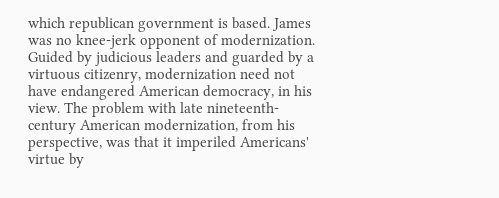which republican government is based. James was no knee-jerk opponent of modernization. Guided by judicious leaders and guarded by a virtuous citizenry, modernization need not have endangered American democracy, in his view. The problem with late nineteenth-century American modernization, from his perspective, was that it imperiled Americans' virtue by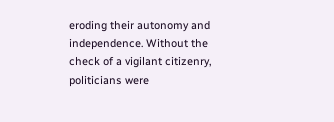eroding their autonomy and independence. Without the check of a vigilant citizenry, politicians were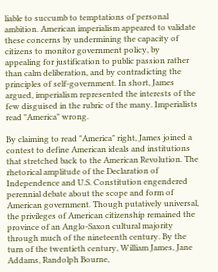liable to succumb to temptations of personal ambition. American imperialism appeared to validate these concerns by undermining the capacity of citizens to monitor government policy, by appealing for justification to public passion rather than calm deliberation, and by contradicting the principles of self-government. In short, James argued, imperialism represented the interests of the few disguised in the rubric of the many. Imperialists read "America" wrong.

By claiming to read "America" right, James joined a contest to define American ideals and institutions that stretched back to the American Revolution. The rhetorical amplitude of the Declaration of Independence and U.S. Constitution engendered perennial debate about the scope and form of American government. Though putatively universal, the privileges of American citizenship remained the province of an Anglo-Saxon cultural majority through much of the nineteenth century. By the turn of the twentieth century, William James, Jane Addams, Randolph Bourne,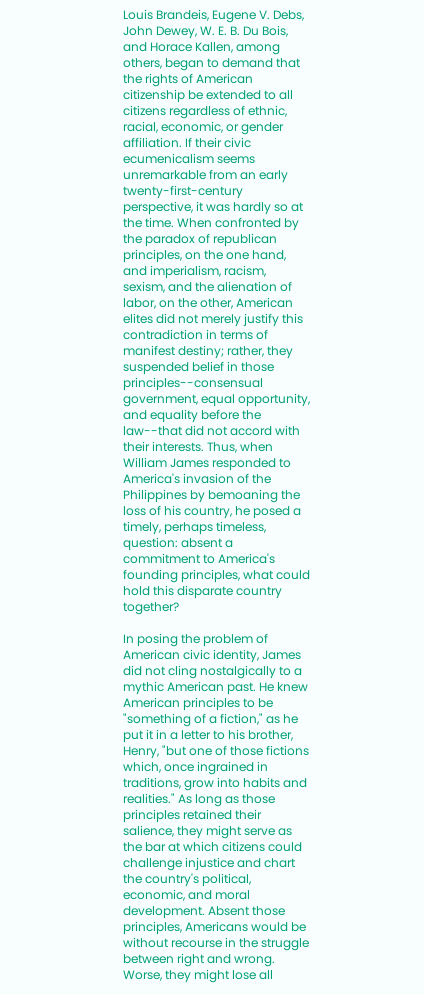Louis Brandeis, Eugene V. Debs, John Dewey, W. E. B. Du Bois, and Horace Kallen, among others, began to demand that the rights of American citizenship be extended to all citizens regardless of ethnic, racial, economic, or gender affiliation. If their civic ecumenicalism seems unremarkable from an early twenty-first-century perspective, it was hardly so at the time. When confronted by the paradox of republican principles, on the one hand, and imperialism, racism, sexism, and the alienation of labor, on the other, American elites did not merely justify this contradiction in terms of manifest destiny; rather, they suspended belief in those principles--consensual government, equal opportunity, and equality before the law--that did not accord with their interests. Thus, when William James responded to America's invasion of the Philippines by bemoaning the loss of his country, he posed a timely, perhaps timeless, question: absent a commitment to America's founding principles, what could hold this disparate country together?

In posing the problem of American civic identity, James did not cling nostalgically to a mythic American past. He knew American principles to be "something of a fiction," as he put it in a letter to his brother, Henry, "but one of those fictions which, once ingrained in traditions, grow into habits and realities." As long as those principles retained their salience, they might serve as the bar at which citizens could challenge injustice and chart the country's political, economic, and moral development. Absent those principles, Americans would be without recourse in the struggle between right and wrong. Worse, they might lose all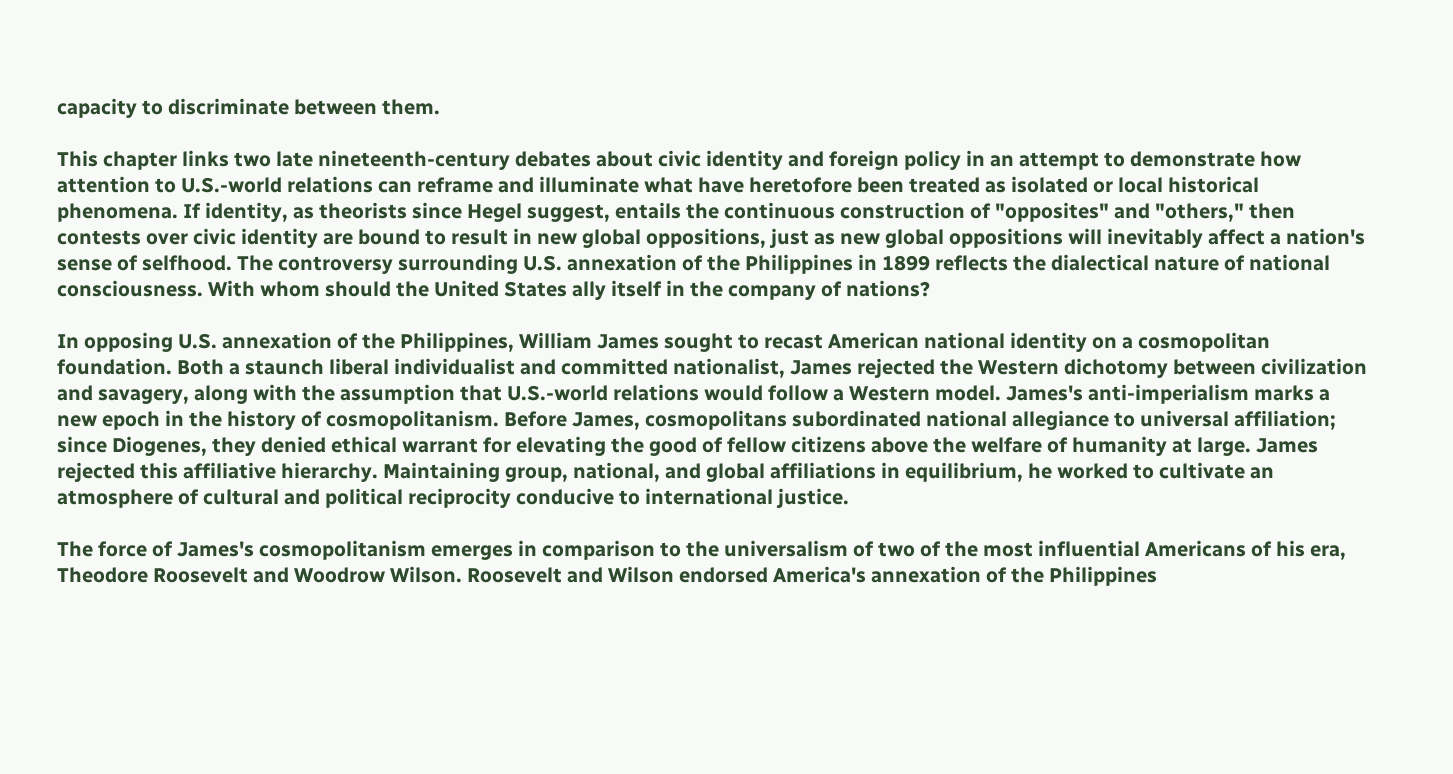capacity to discriminate between them.

This chapter links two late nineteenth-century debates about civic identity and foreign policy in an attempt to demonstrate how attention to U.S.-world relations can reframe and illuminate what have heretofore been treated as isolated or local historical phenomena. If identity, as theorists since Hegel suggest, entails the continuous construction of "opposites" and "others," then contests over civic identity are bound to result in new global oppositions, just as new global oppositions will inevitably affect a nation's sense of selfhood. The controversy surrounding U.S. annexation of the Philippines in 1899 reflects the dialectical nature of national consciousness. With whom should the United States ally itself in the company of nations?

In opposing U.S. annexation of the Philippines, William James sought to recast American national identity on a cosmopolitan foundation. Both a staunch liberal individualist and committed nationalist, James rejected the Western dichotomy between civilization and savagery, along with the assumption that U.S.-world relations would follow a Western model. James's anti-imperialism marks a new epoch in the history of cosmopolitanism. Before James, cosmopolitans subordinated national allegiance to universal affiliation; since Diogenes, they denied ethical warrant for elevating the good of fellow citizens above the welfare of humanity at large. James rejected this affiliative hierarchy. Maintaining group, national, and global affiliations in equilibrium, he worked to cultivate an atmosphere of cultural and political reciprocity conducive to international justice.

The force of James's cosmopolitanism emerges in comparison to the universalism of two of the most influential Americans of his era, Theodore Roosevelt and Woodrow Wilson. Roosevelt and Wilson endorsed America's annexation of the Philippines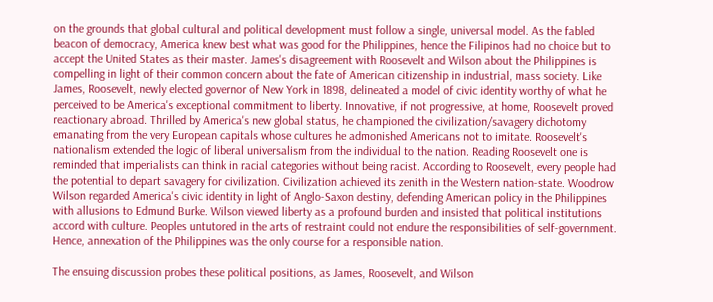on the grounds that global cultural and political development must follow a single, universal model. As the fabled beacon of democracy, America knew best what was good for the Philippines, hence the Filipinos had no choice but to accept the United States as their master. James's disagreement with Roosevelt and Wilson about the Philippines is compelling in light of their common concern about the fate of American citizenship in industrial, mass society. Like James, Roosevelt, newly elected governor of New York in 1898, delineated a model of civic identity worthy of what he perceived to be America's exceptional commitment to liberty. Innovative, if not progressive, at home, Roosevelt proved reactionary abroad. Thrilled by America's new global status, he championed the civilization/savagery dichotomy emanating from the very European capitals whose cultures he admonished Americans not to imitate. Roosevelt's nationalism extended the logic of liberal universalism from the individual to the nation. Reading Roosevelt one is reminded that imperialists can think in racial categories without being racist. According to Roosevelt, every people had the potential to depart savagery for civilization. Civilization achieved its zenith in the Western nation-state. Woodrow Wilson regarded America's civic identity in light of Anglo-Saxon destiny, defending American policy in the Philippines with allusions to Edmund Burke. Wilson viewed liberty as a profound burden and insisted that political institutions accord with culture. Peoples untutored in the arts of restraint could not endure the responsibilities of self-government. Hence, annexation of the Philippines was the only course for a responsible nation.

The ensuing discussion probes these political positions, as James, Roosevelt, and Wilson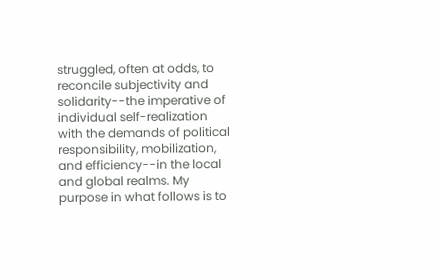struggled, often at odds, to reconcile subjectivity and solidarity--the imperative of individual self-realization with the demands of political responsibility, mobilization, and efficiency--in the local and global realms. My purpose in what follows is to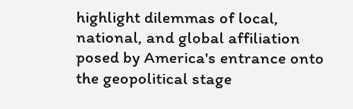highlight dilemmas of local, national, and global affiliation posed by America's entrance onto the geopolitical stage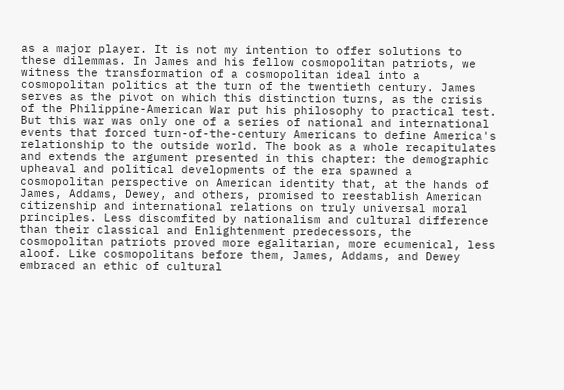as a major player. It is not my intention to offer solutions to these dilemmas. In James and his fellow cosmopolitan patriots, we witness the transformation of a cosmopolitan ideal into a cosmopolitan politics at the turn of the twentieth century. James serves as the pivot on which this distinction turns, as the crisis of the Philippine-American War put his philosophy to practical test. But this war was only one of a series of national and international events that forced turn-of-the-century Americans to define America's relationship to the outside world. The book as a whole recapitulates and extends the argument presented in this chapter: the demographic upheaval and political developments of the era spawned a cosmopolitan perspective on American identity that, at the hands of James, Addams, Dewey, and others, promised to reestablish American citizenship and international relations on truly universal moral principles. Less discomfited by nationalism and cultural difference than their classical and Enlightenment predecessors, the cosmopolitan patriots proved more egalitarian, more ecumenical, less aloof. Like cosmopolitans before them, James, Addams, and Dewey embraced an ethic of cultural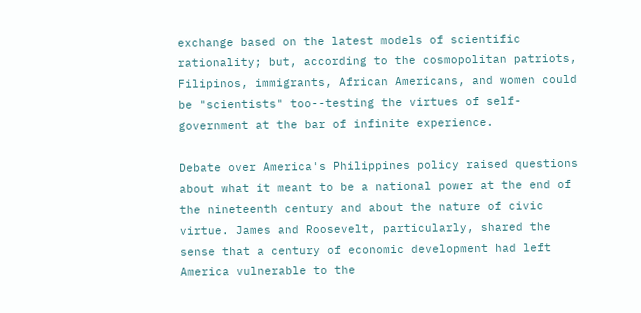exchange based on the latest models of scientific rationality; but, according to the cosmopolitan patriots, Filipinos, immigrants, African Americans, and women could be "scientists" too--testing the virtues of self-government at the bar of infinite experience.

Debate over America's Philippines policy raised questions about what it meant to be a national power at the end of the nineteenth century and about the nature of civic virtue. James and Roosevelt, particularly, shared the sense that a century of economic development had left America vulnerable to the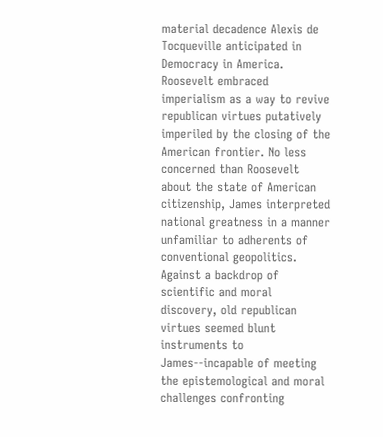material decadence Alexis de Tocqueville anticipated in Democracy in America. Roosevelt embraced imperialism as a way to revive republican virtues putatively imperiled by the closing of the American frontier. No less concerned than Roosevelt about the state of American citizenship, James interpreted national greatness in a manner unfamiliar to adherents of conventional geopolitics. Against a backdrop of scientific and moral discovery, old republican virtues seemed blunt instruments to James--incapable of meeting the epistemological and moral challenges confronting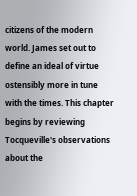citizens of the modern world. James set out to define an ideal of virtue ostensibly more in tune with the times. This chapter begins by reviewing Tocqueville's observations about the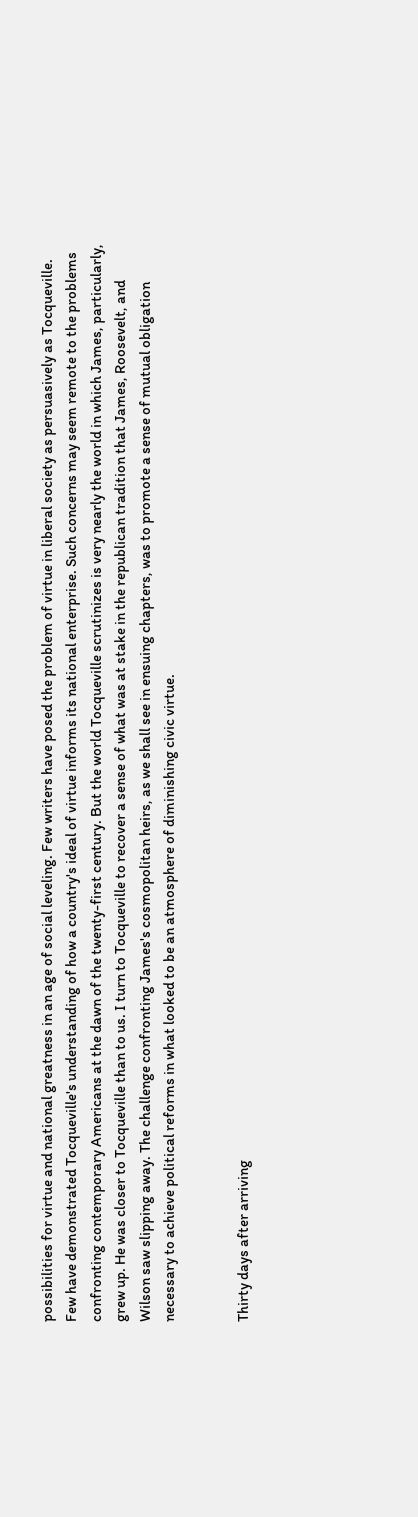possibilities for virtue and national greatness in an age of social leveling. Few writers have posed the problem of virtue in liberal society as persuasively as Tocqueville. Few have demonstrated Tocqueville's understanding of how a country's ideal of virtue informs its national enterprise. Such concerns may seem remote to the problems confronting contemporary Americans at the dawn of the twenty-first century. But the world Tocqueville scrutinizes is very nearly the world in which James, particularly, grew up. He was closer to Tocqueville than to us. I turn to Tocqueville to recover a sense of what was at stake in the republican tradition that James, Roosevelt, and Wilson saw slipping away. The challenge confronting James's cosmopolitan heirs, as we shall see in ensuing chapters, was to promote a sense of mutual obligation necessary to achieve political reforms in what looked to be an atmosphere of diminishing civic virtue.


Thirty days after arriving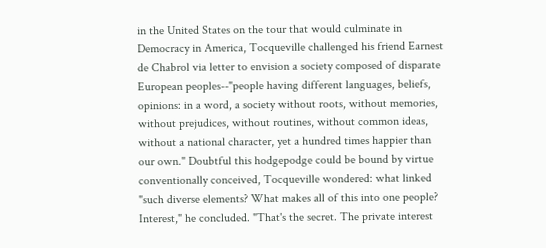in the United States on the tour that would culminate in Democracy in America, Tocqueville challenged his friend Earnest de Chabrol via letter to envision a society composed of disparate European peoples--"people having different languages, beliefs, opinions: in a word, a society without roots, without memories, without prejudices, without routines, without common ideas, without a national character, yet a hundred times happier than our own." Doubtful this hodgepodge could be bound by virtue conventionally conceived, Tocqueville wondered: what linked "such diverse elements? What makes all of this into one people? Interest," he concluded. "That's the secret. The private interest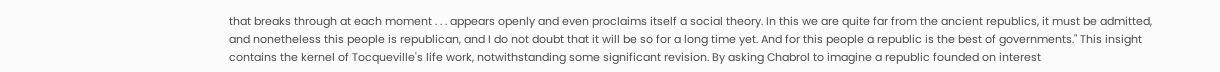that breaks through at each moment . . . appears openly and even proclaims itself a social theory. In this we are quite far from the ancient republics, it must be admitted, and nonetheless this people is republican, and I do not doubt that it will be so for a long time yet. And for this people a republic is the best of governments." This insight contains the kernel of Tocqueville's life work, notwithstanding some significant revision. By asking Chabrol to imagine a republic founded on interest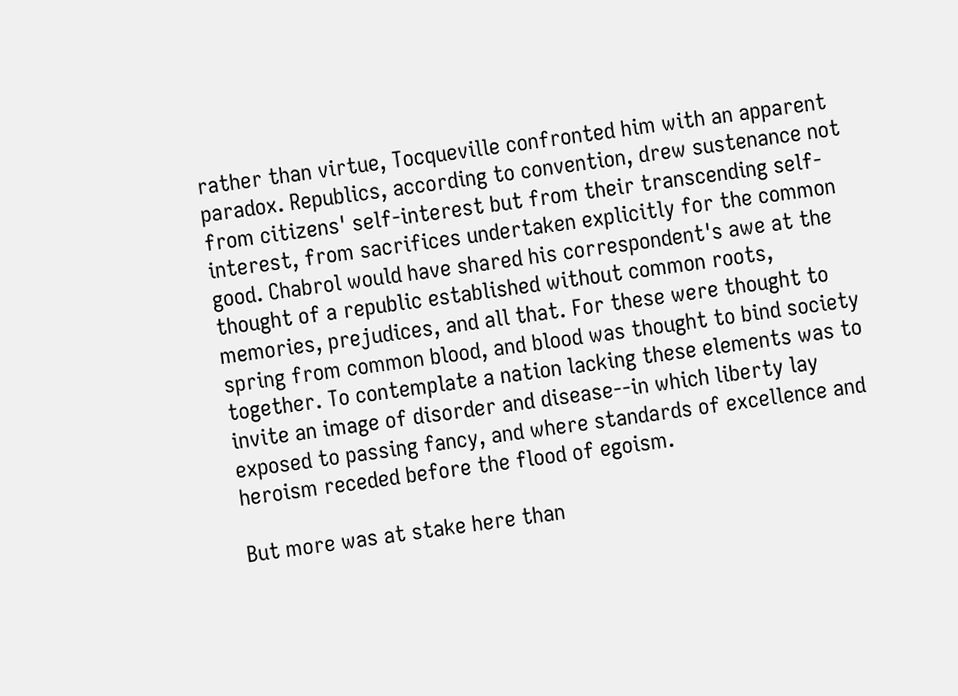rather than virtue, Tocqueville confronted him with an apparent paradox. Republics, according to convention, drew sustenance not from citizens' self-interest but from their transcending self-interest, from sacrifices undertaken explicitly for the common good. Chabrol would have shared his correspondent's awe at the thought of a republic established without common roots, memories, prejudices, and all that. For these were thought to spring from common blood, and blood was thought to bind society together. To contemplate a nation lacking these elements was to invite an image of disorder and disease--in which liberty lay exposed to passing fancy, and where standards of excellence and heroism receded before the flood of egoism.

But more was at stake here than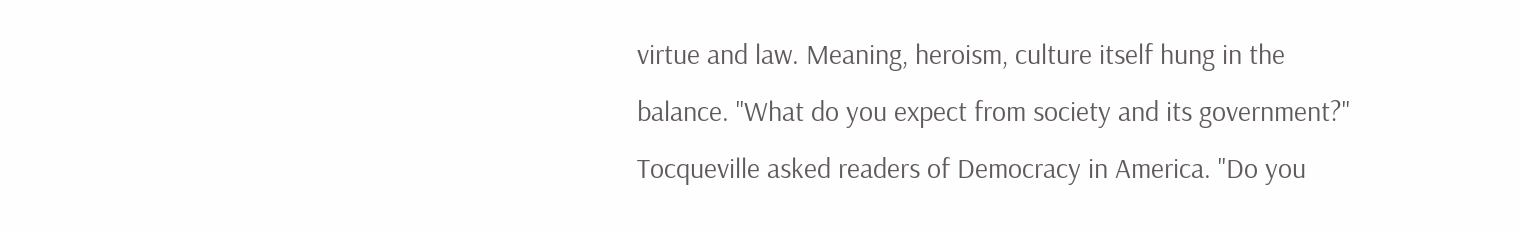virtue and law. Meaning, heroism, culture itself hung in the balance. "What do you expect from society and its government?" Tocqueville asked readers of Democracy in America. "Do you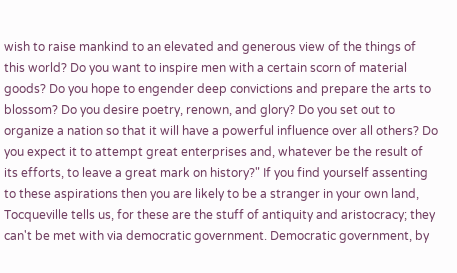wish to raise mankind to an elevated and generous view of the things of this world? Do you want to inspire men with a certain scorn of material goods? Do you hope to engender deep convictions and prepare the arts to blossom? Do you desire poetry, renown, and glory? Do you set out to organize a nation so that it will have a powerful influence over all others? Do you expect it to attempt great enterprises and, whatever be the result of its efforts, to leave a great mark on history?" If you find yourself assenting to these aspirations then you are likely to be a stranger in your own land, Tocqueville tells us, for these are the stuff of antiquity and aristocracy; they can't be met with via democratic government. Democratic government, by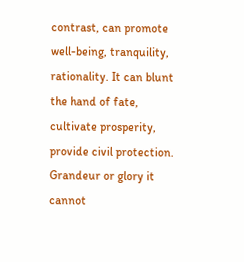contrast, can promote well-being, tranquility, rationality. It can blunt the hand of fate, cultivate prosperity, provide civil protection. Grandeur or glory it cannot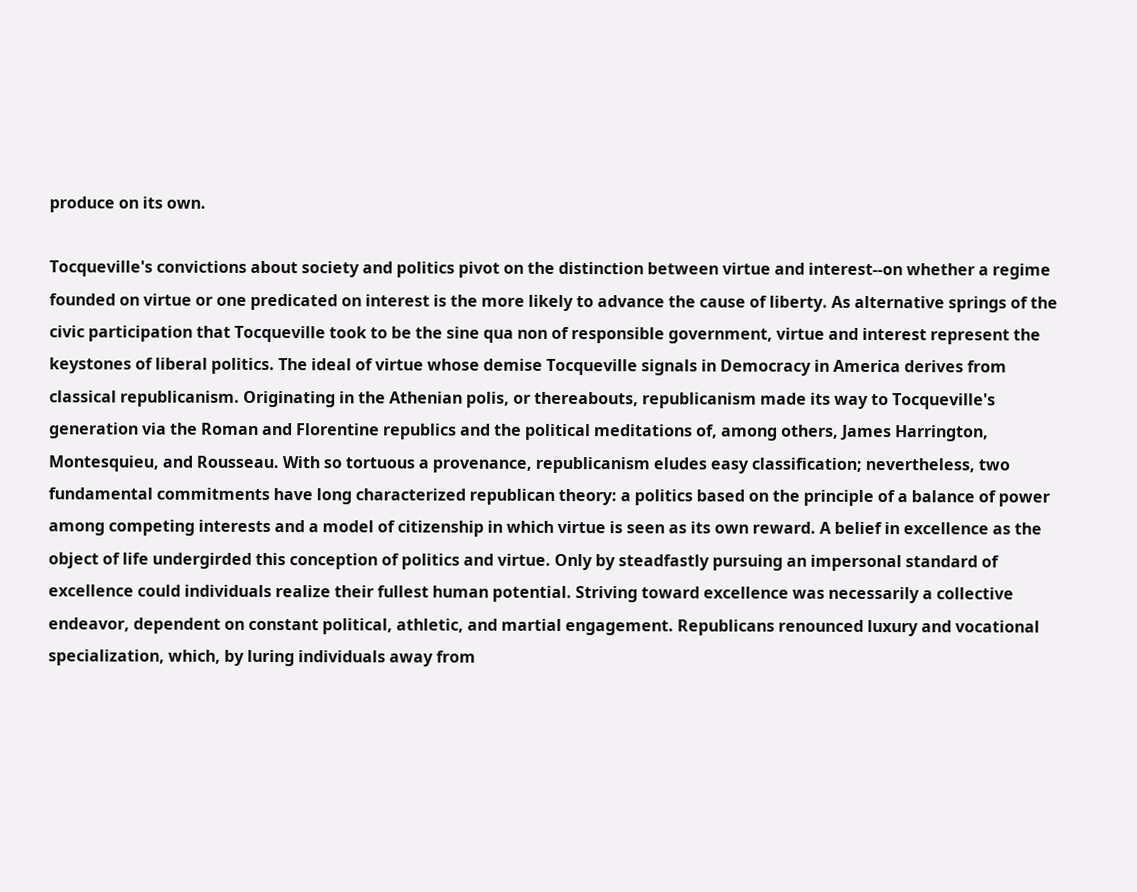produce on its own.

Tocqueville's convictions about society and politics pivot on the distinction between virtue and interest--on whether a regime founded on virtue or one predicated on interest is the more likely to advance the cause of liberty. As alternative springs of the civic participation that Tocqueville took to be the sine qua non of responsible government, virtue and interest represent the keystones of liberal politics. The ideal of virtue whose demise Tocqueville signals in Democracy in America derives from classical republicanism. Originating in the Athenian polis, or thereabouts, republicanism made its way to Tocqueville's generation via the Roman and Florentine republics and the political meditations of, among others, James Harrington, Montesquieu, and Rousseau. With so tortuous a provenance, republicanism eludes easy classification; nevertheless, two fundamental commitments have long characterized republican theory: a politics based on the principle of a balance of power among competing interests and a model of citizenship in which virtue is seen as its own reward. A belief in excellence as the object of life undergirded this conception of politics and virtue. Only by steadfastly pursuing an impersonal standard of excellence could individuals realize their fullest human potential. Striving toward excellence was necessarily a collective endeavor, dependent on constant political, athletic, and martial engagement. Republicans renounced luxury and vocational specialization, which, by luring individuals away from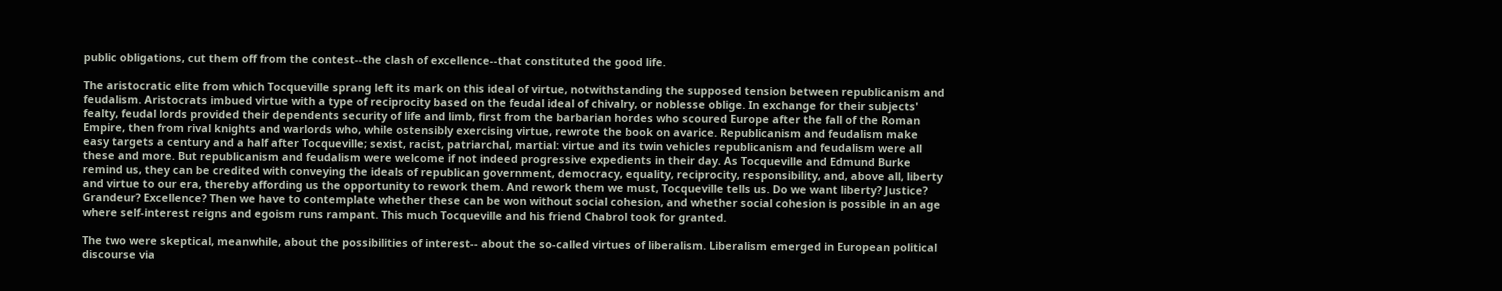public obligations, cut them off from the contest--the clash of excellence--that constituted the good life.

The aristocratic elite from which Tocqueville sprang left its mark on this ideal of virtue, notwithstanding the supposed tension between republicanism and feudalism. Aristocrats imbued virtue with a type of reciprocity based on the feudal ideal of chivalry, or noblesse oblige. In exchange for their subjects' fealty, feudal lords provided their dependents security of life and limb, first from the barbarian hordes who scoured Europe after the fall of the Roman Empire, then from rival knights and warlords who, while ostensibly exercising virtue, rewrote the book on avarice. Republicanism and feudalism make easy targets a century and a half after Tocqueville; sexist, racist, patriarchal, martial: virtue and its twin vehicles republicanism and feudalism were all these and more. But republicanism and feudalism were welcome if not indeed progressive expedients in their day. As Tocqueville and Edmund Burke remind us, they can be credited with conveying the ideals of republican government, democracy, equality, reciprocity, responsibility, and, above all, liberty and virtue to our era, thereby affording us the opportunity to rework them. And rework them we must, Tocqueville tells us. Do we want liberty? Justice? Grandeur? Excellence? Then we have to contemplate whether these can be won without social cohesion, and whether social cohesion is possible in an age where self-interest reigns and egoism runs rampant. This much Tocqueville and his friend Chabrol took for granted.

The two were skeptical, meanwhile, about the possibilities of interest-- about the so-called virtues of liberalism. Liberalism emerged in European political discourse via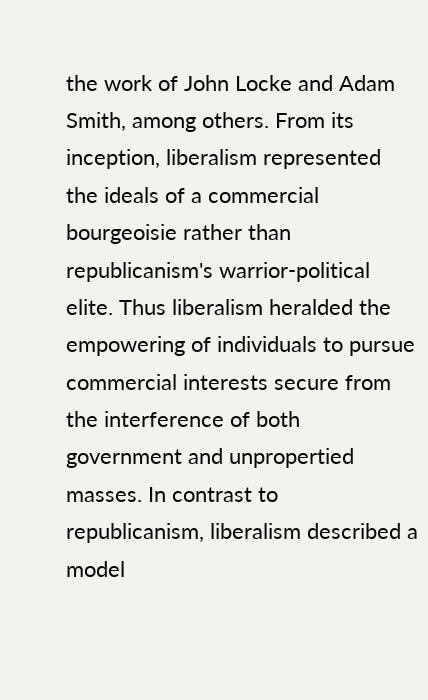the work of John Locke and Adam Smith, among others. From its inception, liberalism represented the ideals of a commercial bourgeoisie rather than republicanism's warrior-political elite. Thus liberalism heralded the empowering of individuals to pursue commercial interests secure from the interference of both government and unpropertied masses. In contrast to republicanism, liberalism described a model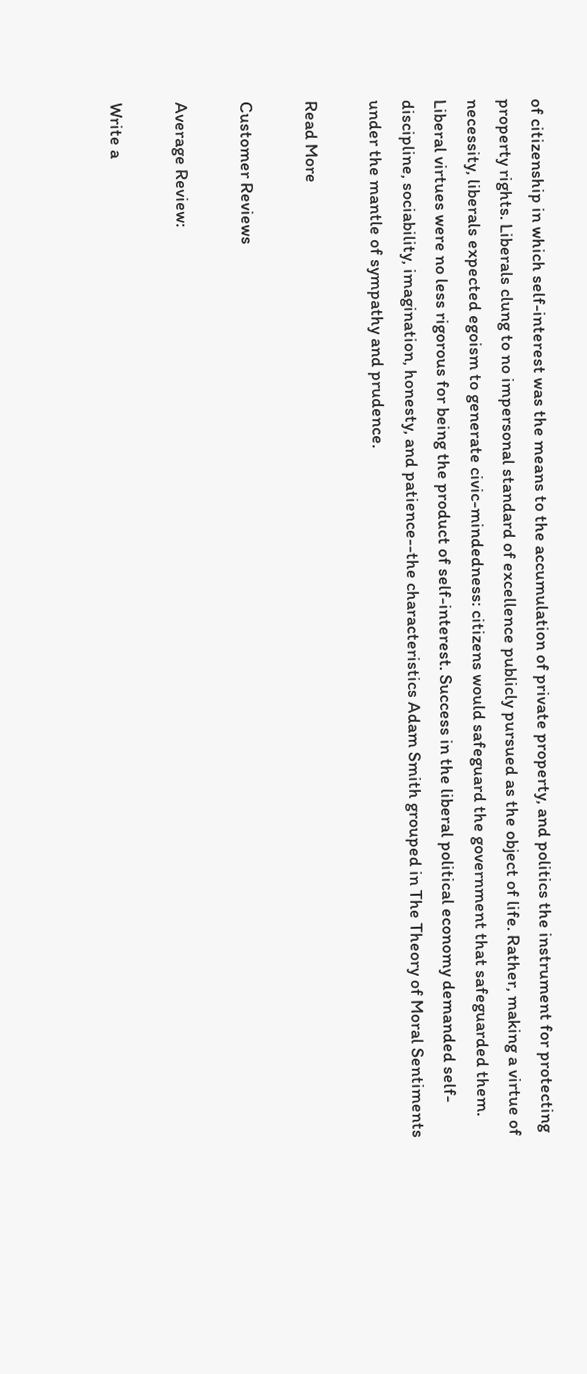of citizenship in which self-interest was the means to the accumulation of private property, and politics the instrument for protecting property rights. Liberals clung to no impersonal standard of excellence publicly pursued as the object of life. Rather, making a virtue of necessity, liberals expected egoism to generate civic-mindedness: citizens would safeguard the government that safeguarded them. Liberal virtues were no less rigorous for being the product of self-interest. Success in the liberal political economy demanded self-discipline, sociability, imagination, honesty, and patience--the characteristics Adam Smith grouped in The Theory of Moral Sentiments under the mantle of sympathy and prudence.

Read More

Customer Reviews

Average Review:

Write a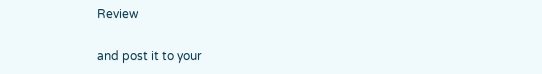Review

and post it to your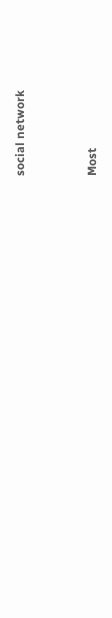social network


Most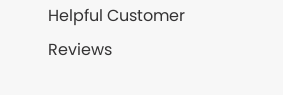Helpful Customer Reviews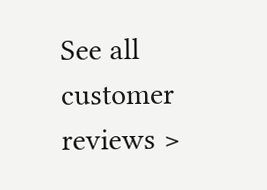See all customer reviews >